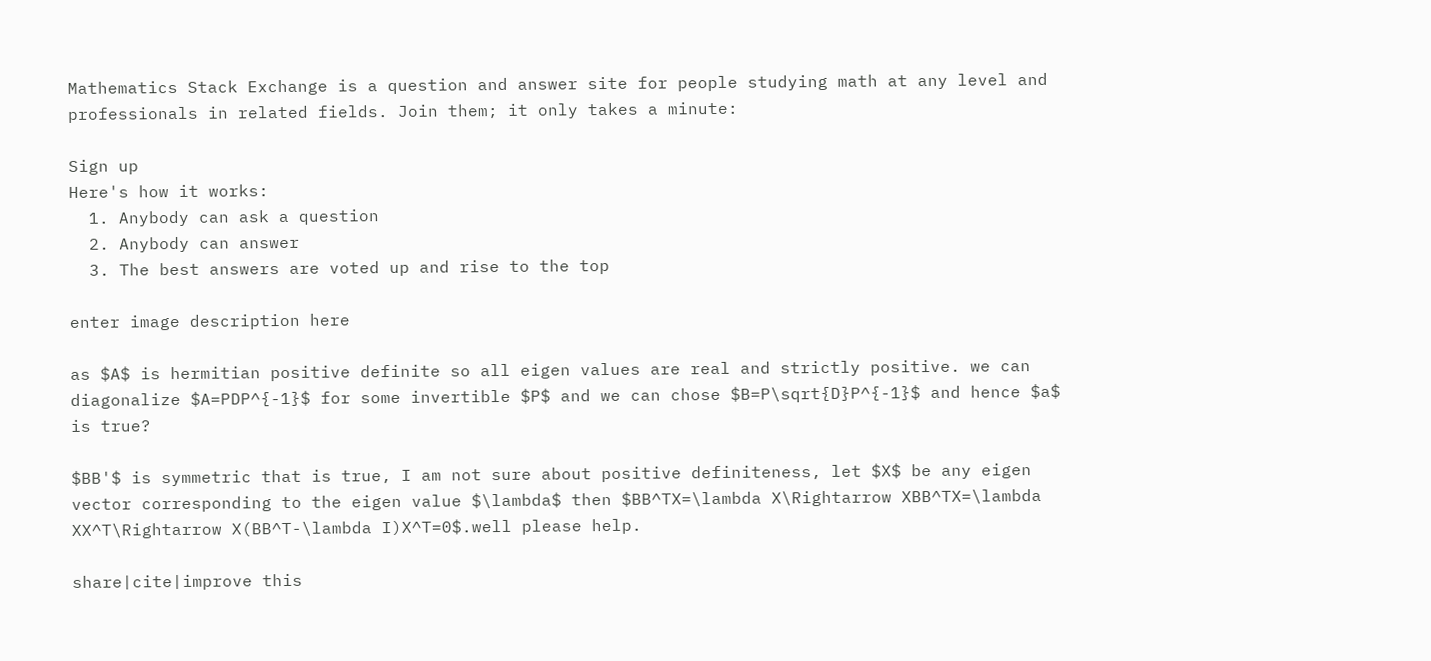Mathematics Stack Exchange is a question and answer site for people studying math at any level and professionals in related fields. Join them; it only takes a minute:

Sign up
Here's how it works:
  1. Anybody can ask a question
  2. Anybody can answer
  3. The best answers are voted up and rise to the top

enter image description here

as $A$ is hermitian positive definite so all eigen values are real and strictly positive. we can diagonalize $A=PDP^{-1}$ for some invertible $P$ and we can chose $B=P\sqrt{D}P^{-1}$ and hence $a$ is true?

$BB'$ is symmetric that is true, I am not sure about positive definiteness, let $X$ be any eigen vector corresponding to the eigen value $\lambda$ then $BB^TX=\lambda X\Rightarrow XBB^TX=\lambda XX^T\Rightarrow X(BB^T-\lambda I)X^T=0$.well please help.

share|cite|improve this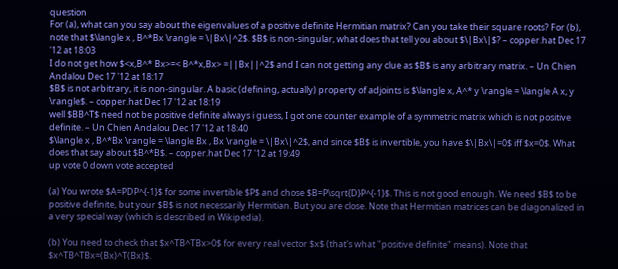question
For (a), what can you say about the eigenvalues of a positive definite Hermitian matrix? Can you take their square roots? For (b), note that $\langle x , B^*Bx \rangle = \|Bx\|^2$. $B$ is non-singular, what does that tell you about $\|Bx\|$? – copper.hat Dec 17 '12 at 18:03
I do not get how $<x,B^* Bx>=< B^*x,Bx> =||Bx||^2$ and I can not getting any clue as $B$ is any arbitrary matrix. – Un Chien Andalou Dec 17 '12 at 18:17
$B$ is not arbitrary, it is non-singular. A basic (defining, actually) property of adjoints is $\langle x, A^* y \rangle = \langle A x, y \rangle$. – copper.hat Dec 17 '12 at 18:19
well $BB^T$ need not be positive definite always i guess, I got one counter example of a symmetric matrix which is not positive definite. – Un Chien Andalou Dec 17 '12 at 18:40
$\langle x , B^*Bx \rangle = \langle Bx , Bx \rangle = \|Bx\|^2$, and since $B$ is invertible, you have $\|Bx\|=0$ iff $x=0$. What does that say about $B^*B$. – copper.hat Dec 17 '12 at 19:49
up vote 0 down vote accepted

(a) You wrote $A=PDP^{-1}$ for some invertible $P$ and chose $B=P\sqrt{D}P^{-1}$. This is not good enough. We need $B$ to be positive definite, but your $B$ is not necessarily Hermitian. But you are close. Note that Hermitian matrices can be diagonalized in a very special way (which is described in Wikipedia).

(b) You need to check that $x^TB^TBx>0$ for every real vector $x$ (that's what "positive definite" means). Note that $x^TB^TBx=(Bx)^T(Bx)$.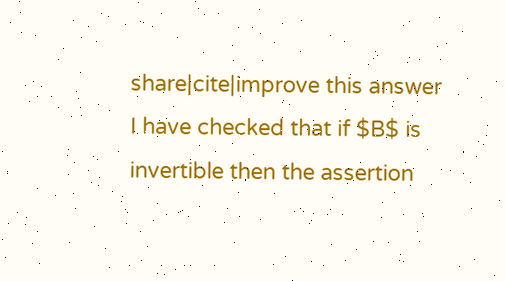share|cite|improve this answer
I have checked that if $B$ is invertible then the assertion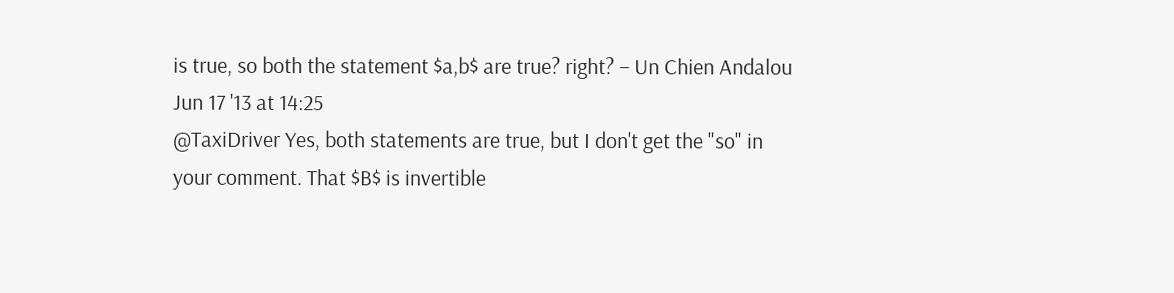is true, so both the statement $a,b$ are true? right? – Un Chien Andalou Jun 17 '13 at 14:25
@TaxiDriver Yes, both statements are true, but I don't get the "so" in your comment. That $B$ is invertible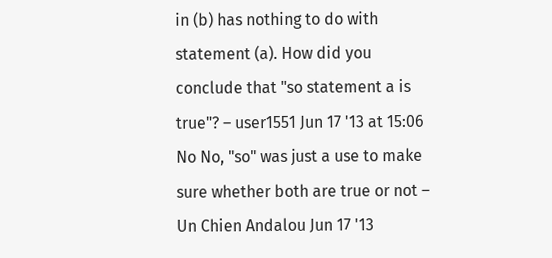in (b) has nothing to do with statement (a). How did you conclude that "so statement a is true"? – user1551 Jun 17 '13 at 15:06
No No, "so" was just a use to make sure whether both are true or not – Un Chien Andalou Jun 17 '13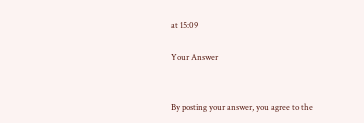at 15:09

Your Answer


By posting your answer, you agree to the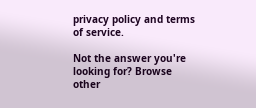privacy policy and terms of service.

Not the answer you're looking for? Browse other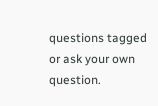questions tagged or ask your own question.